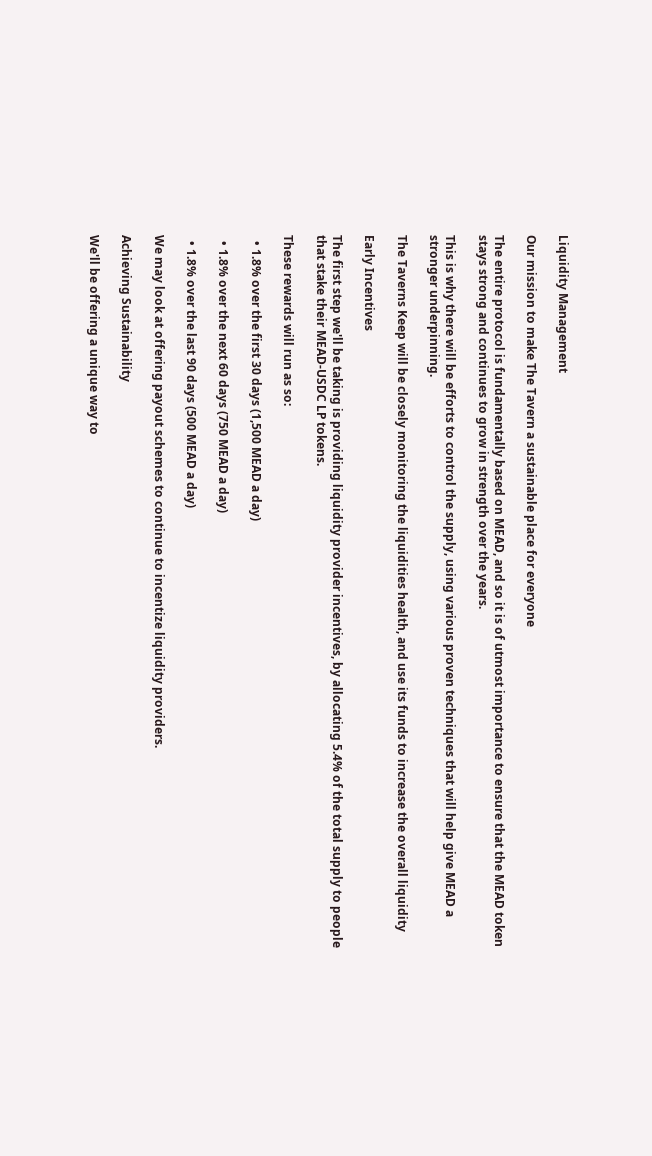Liquidity Management

Our mission to make The Tavern a sustainable place for everyone

The entire protocol is fundamentally based on MEAD, and so it is of utmost importance to ensure that the MEAD token stays strong and continues to grow in strength over the years.

This is why there will be efforts to control the supply, using various proven techniques that will help give MEAD a stronger underpinning.

The Taverns Keep will be closely monitoring the liquidities health, and use its funds to increase the overall liquidity

Early Incentives

The first step we'll be taking is providing liquidity provider incentives, by allocating 5.4% of the total supply to people that stake their MEAD-USDC LP tokens.

These rewards will run as so:

  • 1.8% over the first 30 days (1,500 MEAD a day)

  • 1.8% over the next 60 days (750 MEAD a day)

  • 1.8% over the last 90 days (500 MEAD a day)

We may look at offering payout schemes to continue to incentize liquidity providers.

Achieving Sustainability

We'll be offering a unique way to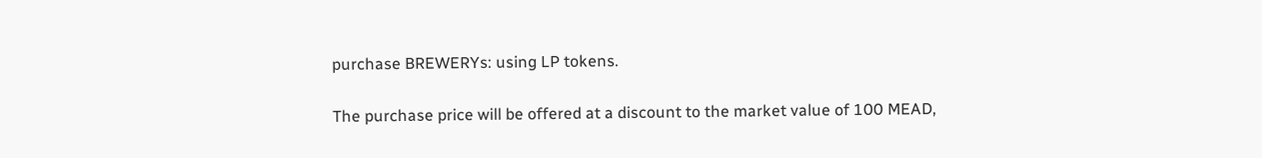purchase BREWERYs: using LP tokens.

The purchase price will be offered at a discount to the market value of 100 MEAD,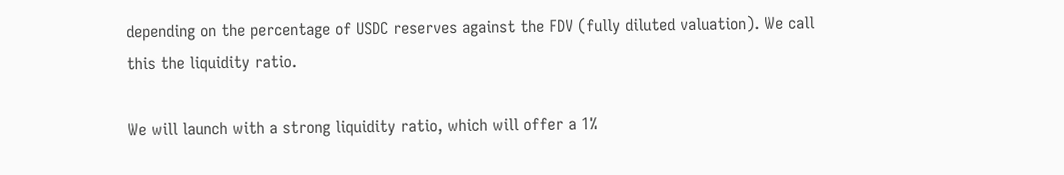depending on the percentage of USDC reserves against the FDV (fully diluted valuation). We call this the liquidity ratio.

We will launch with a strong liquidity ratio, which will offer a 1%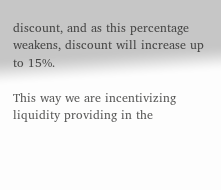discount, and as this percentage weakens, discount will increase up to 15%.

This way we are incentivizing liquidity providing in the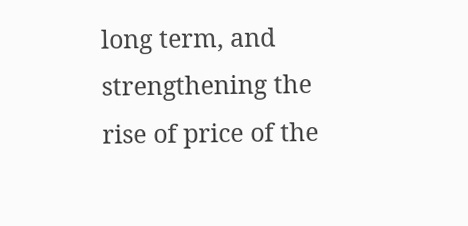long term, and strengthening the rise of price of the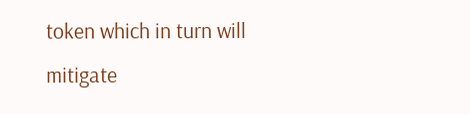token which in turn will mitigate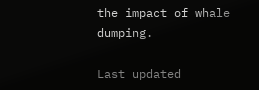the impact of whale dumping.

Last updated